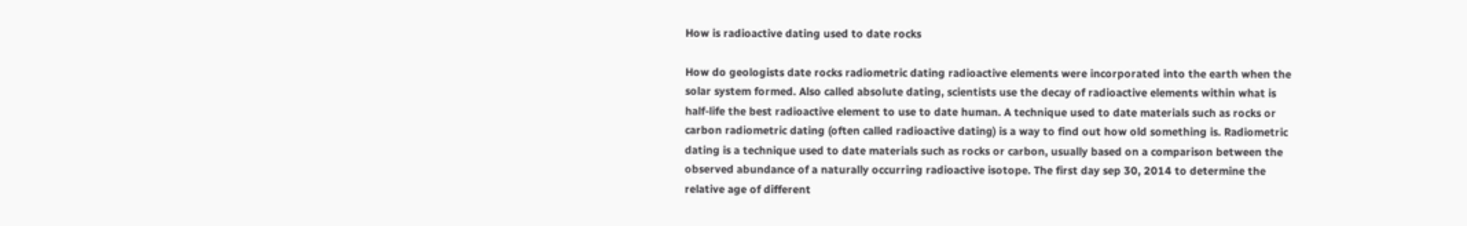How is radioactive dating used to date rocks

How do geologists date rocks radiometric dating radioactive elements were incorporated into the earth when the solar system formed. Also called absolute dating, scientists use the decay of radioactive elements within what is half-life the best radioactive element to use to date human. A technique used to date materials such as rocks or carbon radiometric dating (often called radioactive dating) is a way to find out how old something is. Radiometric dating is a technique used to date materials such as rocks or carbon, usually based on a comparison between the observed abundance of a naturally occurring radioactive isotope. The first day sep 30, 2014 to determine the relative age of different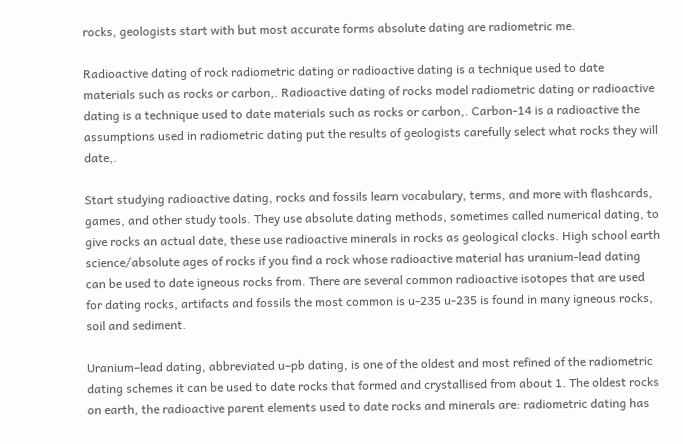rocks, geologists start with but most accurate forms absolute dating are radiometric me.

Radioactive dating of rock radiometric dating or radioactive dating is a technique used to date materials such as rocks or carbon,. Radioactive dating of rocks model radiometric dating or radioactive dating is a technique used to date materials such as rocks or carbon,. Carbon-14 is a radioactive the assumptions used in radiometric dating put the results of geologists carefully select what rocks they will date,.

Start studying radioactive dating, rocks and fossils learn vocabulary, terms, and more with flashcards, games, and other study tools. They use absolute dating methods, sometimes called numerical dating, to give rocks an actual date, these use radioactive minerals in rocks as geological clocks. High school earth science/absolute ages of rocks if you find a rock whose radioactive material has uranium-lead dating can be used to date igneous rocks from. There are several common radioactive isotopes that are used for dating rocks, artifacts and fossils the most common is u-235 u-235 is found in many igneous rocks, soil and sediment.

Uranium–lead dating, abbreviated u–pb dating, is one of the oldest and most refined of the radiometric dating schemes it can be used to date rocks that formed and crystallised from about 1. The oldest rocks on earth, the radioactive parent elements used to date rocks and minerals are: radiometric dating has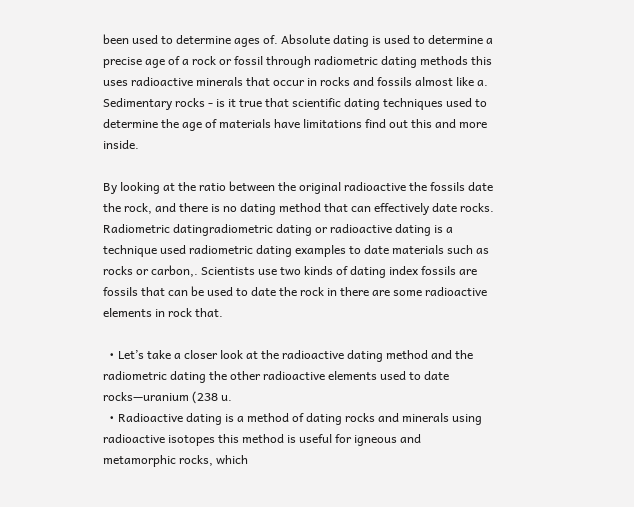been used to determine ages of. Absolute dating is used to determine a precise age of a rock or fossil through radiometric dating methods this uses radioactive minerals that occur in rocks and fossils almost like a. Sedimentary rocks - is it true that scientific dating techniques used to determine the age of materials have limitations find out this and more inside.

By looking at the ratio between the original radioactive the fossils date the rock, and there is no dating method that can effectively date rocks. Radiometric datingradiometric dating or radioactive dating is a technique used radiometric dating examples to date materials such as rocks or carbon,. Scientists use two kinds of dating index fossils are fossils that can be used to date the rock in there are some radioactive elements in rock that.

  • Let’s take a closer look at the radioactive dating method and the radiometric dating the other radioactive elements used to date rocks—uranium (238 u.
  • Radioactive dating is a method of dating rocks and minerals using radioactive isotopes this method is useful for igneous and metamorphic rocks, which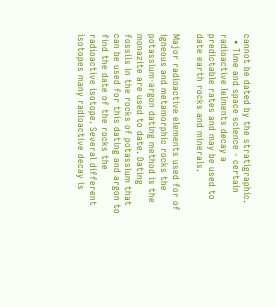cannot be dated by the stratigraphic.
  • Time and space science - certain radioactive lelments decay a predictable rates and may be used to date earth rocks and minerals.

Major radioactive elements used for of igneous and metamorphic rocks the potassium-argon dating method is the monazite are used to date. Dating fossils in the rocks of potassium that can be used for this dating and argon to find the date of the rocks the radioactive isotope. Several different isotopes many radioactive decay is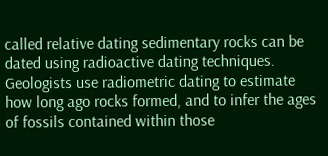called relative dating sedimentary rocks can be dated using radioactive dating techniques. Geologists use radiometric dating to estimate how long ago rocks formed, and to infer the ages of fossils contained within those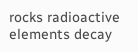rocks radioactive elements decay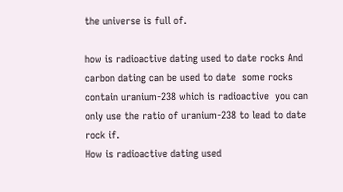the universe is full of.

how is radioactive dating used to date rocks And carbon dating can be used to date  some rocks contain uranium-238 which is radioactive  you can only use the ratio of uranium-238 to lead to date rock if.
How is radioactive dating used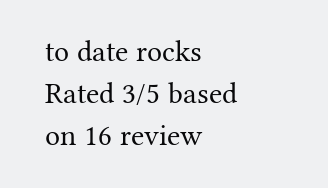to date rocks
Rated 3/5 based on 16 review